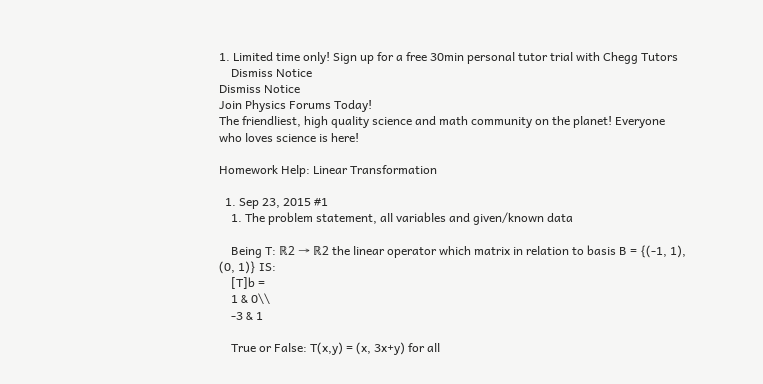1. Limited time only! Sign up for a free 30min personal tutor trial with Chegg Tutors
    Dismiss Notice
Dismiss Notice
Join Physics Forums Today!
The friendliest, high quality science and math community on the planet! Everyone who loves science is here!

Homework Help: Linear Transformation

  1. Sep 23, 2015 #1
    1. The problem statement, all variables and given/known data

    Being T: ℝ2 → ℝ2 the linear operator which matrix in relation to basis B = {(-1, 1), (0, 1)} IS:
    [T]b =
    1 & 0\\
    -3 & 1

    True or False: T(x,y) = (x, 3x+y) for all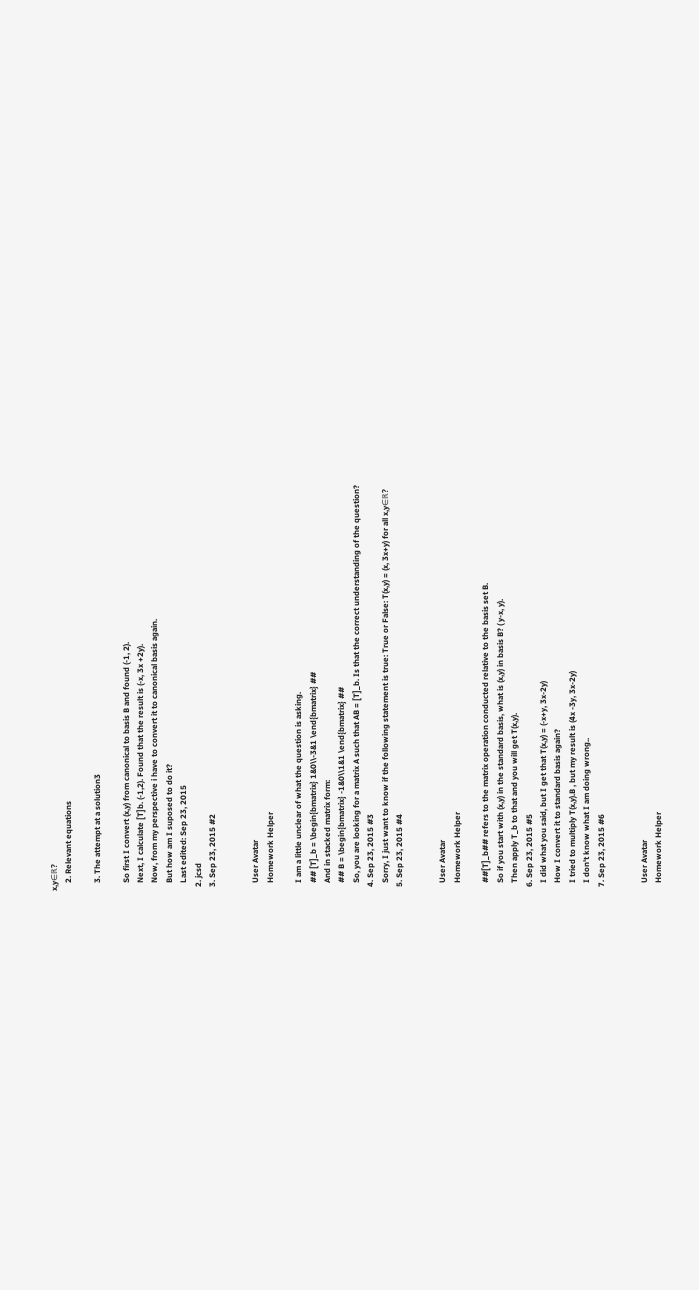x,y∈ℝ?
    2. Relevant equations

    3. The attempt at a solution3

    So first I convert (x,y) from canonical to basis B and found (-1, 2).
    Next, I calculate [T]b. (-1,2). Found that the result is (-x, 3x +2y).
    Now, from my perspective i have to convert it to canonical basis again.
    But how am I suposed to do it?
    Last edited: Sep 23, 2015
  2. jcsd
  3. Sep 23, 2015 #2


    User Avatar
    Homework Helper

    I am a little unclear of what the question is asking.
    ## [T]_b = \begin{bmatrix} 1&0\\-3&1 \end{bmatrix} ##
    And in stacked matrix form:
    ## B = \begin{bmatrix} -1&0\\1&1 \end{bmatrix} ##
    So, you are looking for a matrix A such that AB = [T]_b. Is that the correct understanding of the question?
  4. Sep 23, 2015 #3
    Sorry, I just want to know if the following statement is true: True or False: T(x,y) = (x, 3x+y) for all x,y∈ℝ?
  5. Sep 23, 2015 #4


    User Avatar
    Homework Helper

    ##[T]_b## refers to the matrix operation conducted relative to the basis set B.
    So if you start with (x,y) in the standard basis, what is (x,y) in basis B? ( y-x, y).
    Then apply T_b to that and you will get T(x,y).
  6. Sep 23, 2015 #5
    I did what you said, but I get that T(x,y) = (-x+y, 3x-2y)
    How I convert it to standard basis again?
    I tried to multiply T(x,y).B , but my result is (4x -3y, 3x-2y)
    I don't know what I am doing wrong..
  7. Sep 23, 2015 #6


    User Avatar
    Homework Helper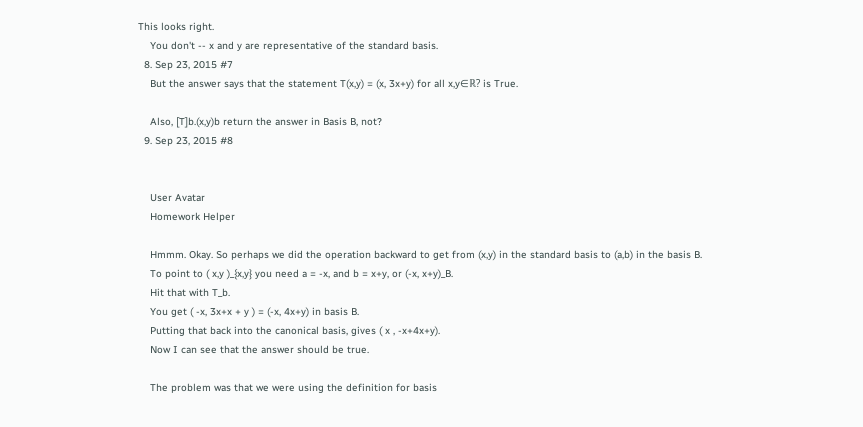This looks right.
    You don't -- x and y are representative of the standard basis.
  8. Sep 23, 2015 #7
    But the answer says that the statement T(x,y) = (x, 3x+y) for all x,y∈ℝ? is True.

    Also, [T]b.(x,y)b return the answer in Basis B, not?
  9. Sep 23, 2015 #8


    User Avatar
    Homework Helper

    Hmmm. Okay. So perhaps we did the operation backward to get from (x,y) in the standard basis to (a,b) in the basis B.
    To point to ( x,y )_{x,y} you need a = -x, and b = x+y, or (-x, x+y)_B.
    Hit that with T_b.
    You get ( -x, 3x+x + y ) = (-x, 4x+y) in basis B.
    Putting that back into the canonical basis, gives ( x , -x+4x+y).
    Now I can see that the answer should be true.

    The problem was that we were using the definition for basis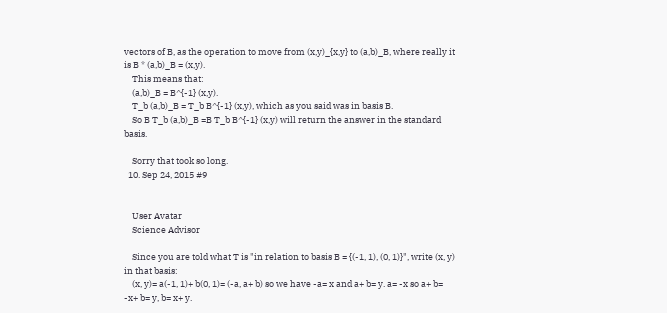vectors of B, as the operation to move from (x,y)_{x,y} to (a,b)_B, where really it is B * (a,b)_B = (x,y).
    This means that:
    (a,b)_B = B^{-1} (x,y).
    T_b (a,b)_B = T_b B^{-1} (x,y), which as you said was in basis B.
    So B T_b (a,b)_B =B T_b B^{-1} (x,y) will return the answer in the standard basis.

    Sorry that took so long.
  10. Sep 24, 2015 #9


    User Avatar
    Science Advisor

    Since you are told what T is "in relation to basis B = {(-1, 1), (0, 1)}", write (x, y) in that basis:
    (x, y)= a(-1, 1)+ b(0, 1)= (-a, a+ b) so we have -a= x and a+ b= y. a= -x so a+ b= -x+ b= y, b= x+ y.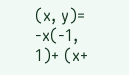(x, y)= -x(-1, 1)+ (x+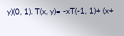y)(0, 1). T(x, y)= -xT(-1, 1)+ (x+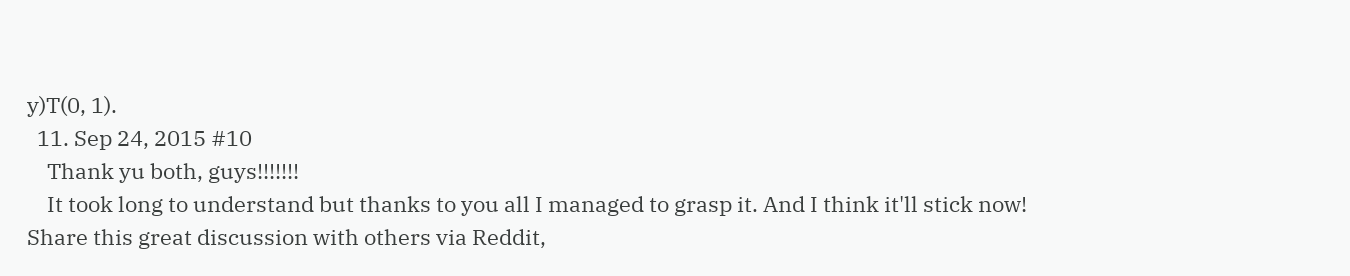y)T(0, 1).
  11. Sep 24, 2015 #10
    Thank yu both, guys!!!!!!!
    It took long to understand but thanks to you all I managed to grasp it. And I think it'll stick now!
Share this great discussion with others via Reddit,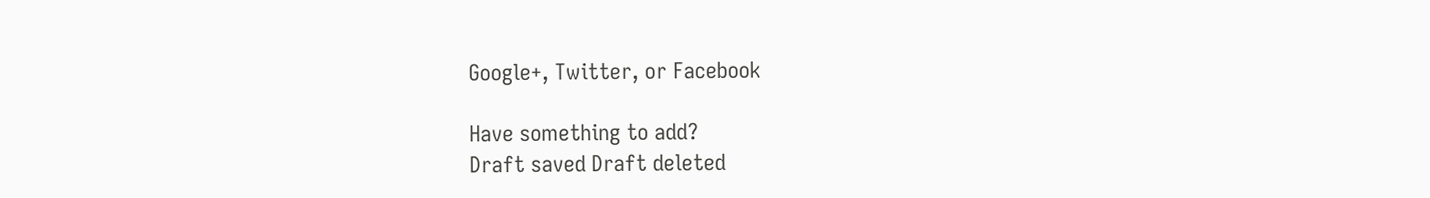Google+, Twitter, or Facebook

Have something to add?
Draft saved Draft deleted